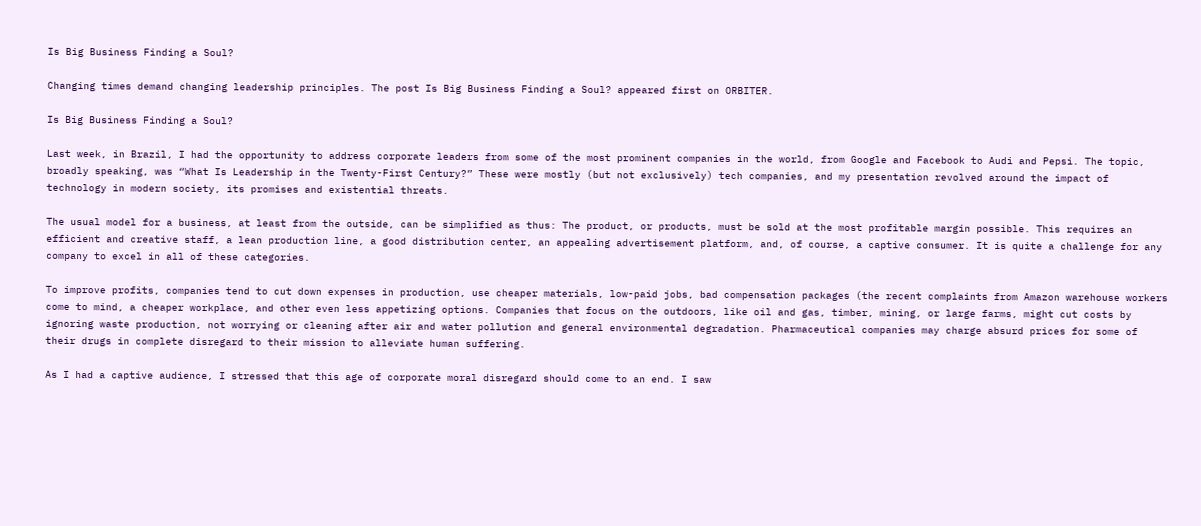Is Big Business Finding a Soul?

Changing times demand changing leadership principles. The post Is Big Business Finding a Soul? appeared first on ORBITER.

Is Big Business Finding a Soul?

Last week, in Brazil, I had the opportunity to address corporate leaders from some of the most prominent companies in the world, from Google and Facebook to Audi and Pepsi. The topic, broadly speaking, was “What Is Leadership in the Twenty-First Century?” These were mostly (but not exclusively) tech companies, and my presentation revolved around the impact of technology in modern society, its promises and existential threats.

The usual model for a business, at least from the outside, can be simplified as thus: The product, or products, must be sold at the most profitable margin possible. This requires an efficient and creative staff, a lean production line, a good distribution center, an appealing advertisement platform, and, of course, a captive consumer. It is quite a challenge for any company to excel in all of these categories.

To improve profits, companies tend to cut down expenses in production, use cheaper materials, low-paid jobs, bad compensation packages (the recent complaints from Amazon warehouse workers come to mind, a cheaper workplace, and other even less appetizing options. Companies that focus on the outdoors, like oil and gas, timber, mining, or large farms, might cut costs by ignoring waste production, not worrying or cleaning after air and water pollution and general environmental degradation. Pharmaceutical companies may charge absurd prices for some of their drugs in complete disregard to their mission to alleviate human suffering.

As I had a captive audience, I stressed that this age of corporate moral disregard should come to an end. I saw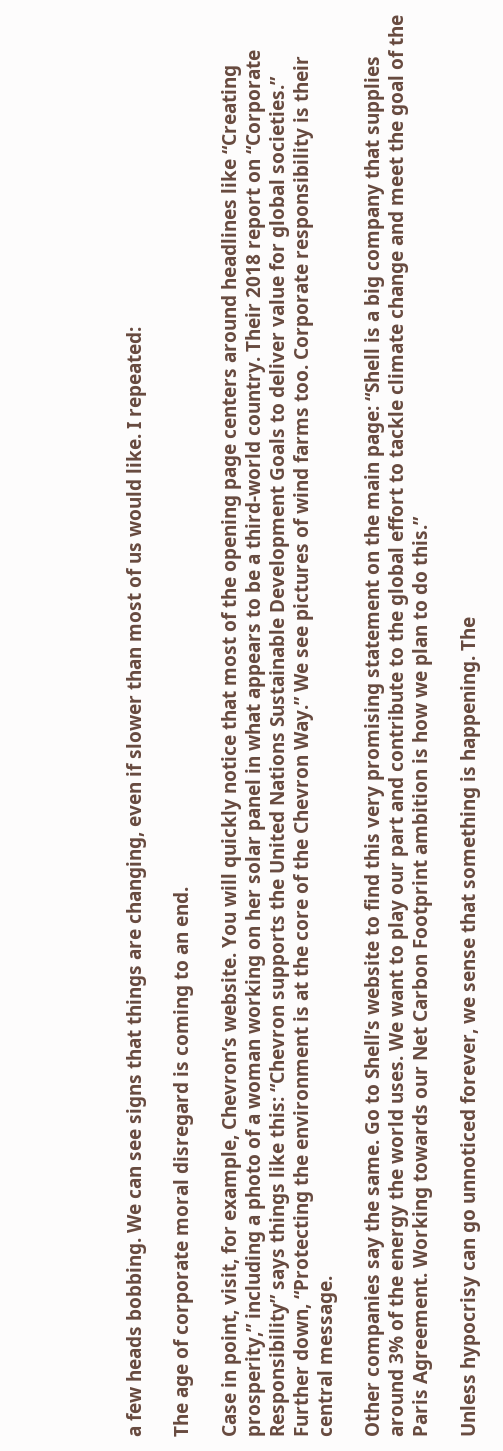a few heads bobbing. We can see signs that things are changing, even if slower than most of us would like. I repeated:

The age of corporate moral disregard is coming to an end.

Case in point, visit, for example, Chevron’s website. You will quickly notice that most of the opening page centers around headlines like “Creating prosperity,” including a photo of a woman working on her solar panel in what appears to be a third-world country. Their 2018 report on “Corporate Responsibility” says things like this: “Chevron supports the United Nations Sustainable Development Goals to deliver value for global societies.” Further down, “Protecting the environment is at the core of the Chevron Way.” We see pictures of wind farms too. Corporate responsibility is their central message.

Other companies say the same. Go to Shell’s website to find this very promising statement on the main page: “Shell is a big company that supplies around 3% of the energy the world uses. We want to play our part and contribute to the global effort to tackle climate change and meet the goal of the Paris Agreement. Working towards our Net Carbon Footprint ambition is how we plan to do this.”

Unless hypocrisy can go unnoticed forever, we sense that something is happening. The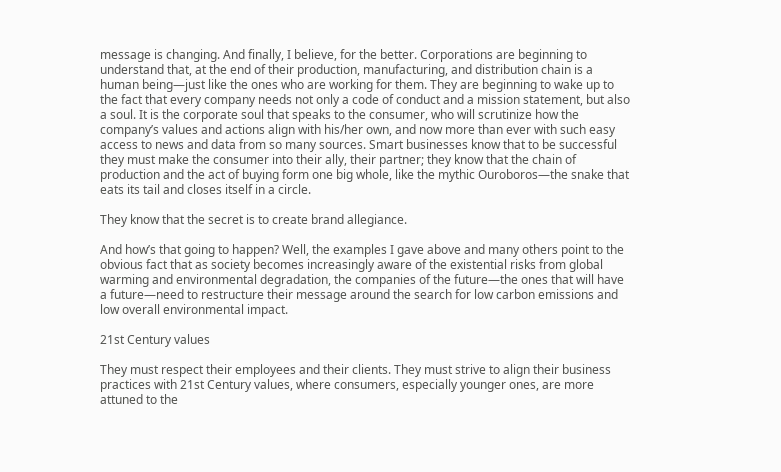message is changing. And finally, I believe, for the better. Corporations are beginning to understand that, at the end of their production, manufacturing, and distribution chain is a human being—just like the ones who are working for them. They are beginning to wake up to the fact that every company needs not only a code of conduct and a mission statement, but also a soul. It is the corporate soul that speaks to the consumer, who will scrutinize how the company’s values and actions align with his/her own, and now more than ever with such easy access to news and data from so many sources. Smart businesses know that to be successful they must make the consumer into their ally, their partner; they know that the chain of production and the act of buying form one big whole, like the mythic Ouroboros—the snake that eats its tail and closes itself in a circle.

They know that the secret is to create brand allegiance.

And how’s that going to happen? Well, the examples I gave above and many others point to the obvious fact that as society becomes increasingly aware of the existential risks from global warming and environmental degradation, the companies of the future—the ones that will have a future—need to restructure their message around the search for low carbon emissions and low overall environmental impact.

21st Century values

They must respect their employees and their clients. They must strive to align their business practices with 21st Century values, where consumers, especially younger ones, are more attuned to the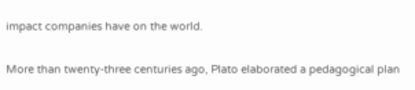impact companies have on the world.

More than twenty-three centuries ago, Plato elaborated a pedagogical plan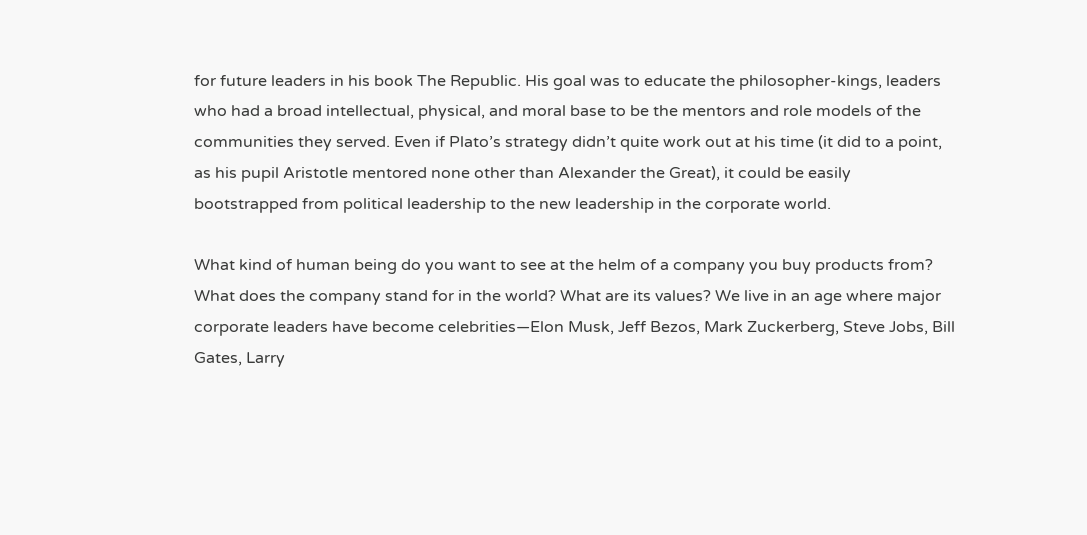for future leaders in his book The Republic. His goal was to educate the philosopher-kings, leaders who had a broad intellectual, physical, and moral base to be the mentors and role models of the communities they served. Even if Plato’s strategy didn’t quite work out at his time (it did to a point, as his pupil Aristotle mentored none other than Alexander the Great), it could be easily bootstrapped from political leadership to the new leadership in the corporate world.

What kind of human being do you want to see at the helm of a company you buy products from? What does the company stand for in the world? What are its values? We live in an age where major corporate leaders have become celebrities—Elon Musk, Jeff Bezos, Mark Zuckerberg, Steve Jobs, Bill Gates, Larry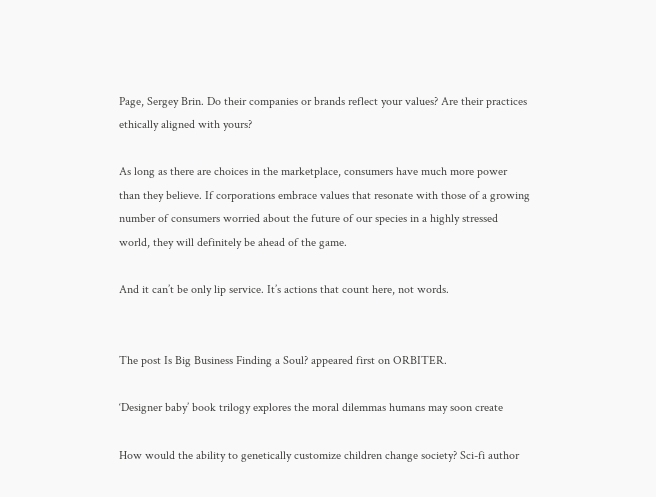Page, Sergey Brin. Do their companies or brands reflect your values? Are their practices ethically aligned with yours?

As long as there are choices in the marketplace, consumers have much more power than they believe. If corporations embrace values that resonate with those of a growing number of consumers worried about the future of our species in a highly stressed world, they will definitely be ahead of the game.

And it can’t be only lip service. It’s actions that count here, not words.


The post Is Big Business Finding a Soul? appeared first on ORBITER.

‘Designer baby’ book trilogy explores the moral dilemmas humans may soon create

How would the ability to genetically customize children change society? Sci-fi author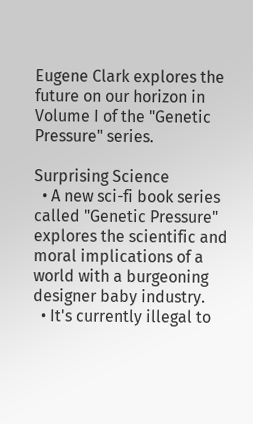Eugene Clark explores the future on our horizon in Volume I of the "Genetic Pressure" series.

Surprising Science
  • A new sci-fi book series called "Genetic Pressure" explores the scientific and moral implications of a world with a burgeoning designer baby industry.
  • It's currently illegal to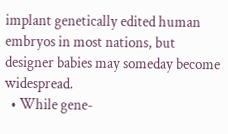implant genetically edited human embryos in most nations, but designer babies may someday become widespread.
  • While gene-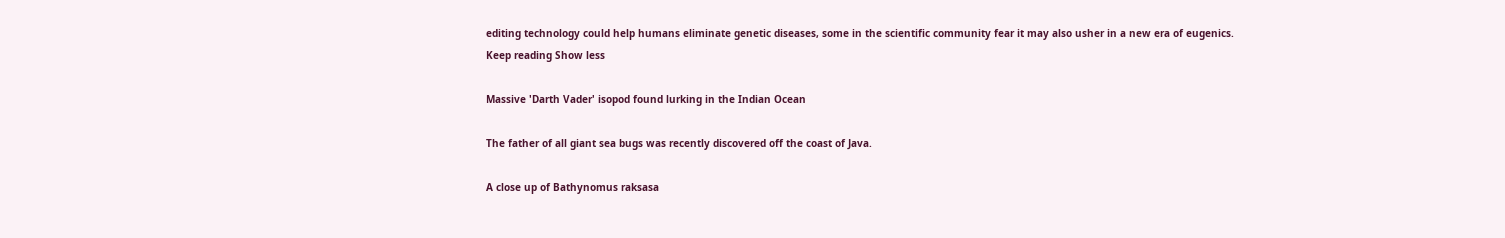editing technology could help humans eliminate genetic diseases, some in the scientific community fear it may also usher in a new era of eugenics.
Keep reading Show less

Massive 'Darth Vader' isopod found lurking in the Indian Ocean

The father of all giant sea bugs was recently discovered off the coast of Java.

A close up of Bathynomus raksasa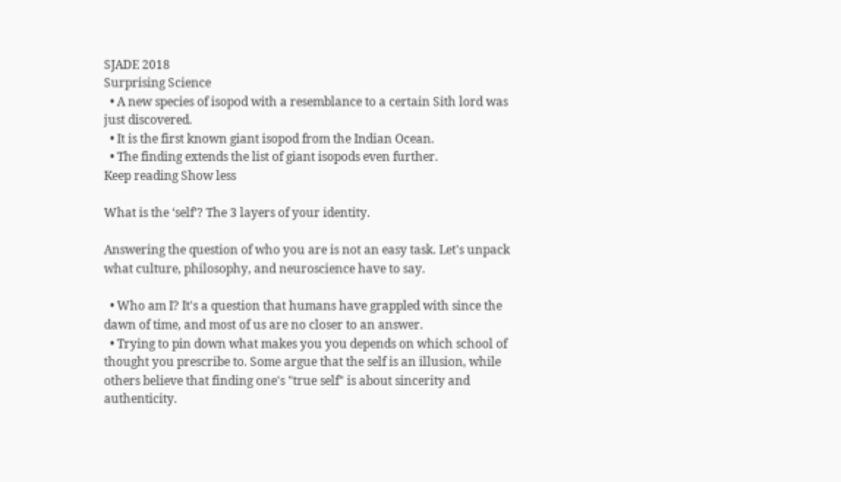SJADE 2018
Surprising Science
  • A new species of isopod with a resemblance to a certain Sith lord was just discovered.
  • It is the first known giant isopod from the Indian Ocean.
  • The finding extends the list of giant isopods even further.
Keep reading Show less

What is the ‘self’? The 3 layers of your identity.

Answering the question of who you are is not an easy task. Let's unpack what culture, philosophy, and neuroscience have to say.

  • Who am I? It's a question that humans have grappled with since the dawn of time, and most of us are no closer to an answer.
  • Trying to pin down what makes you you depends on which school of thought you prescribe to. Some argue that the self is an illusion, while others believe that finding one's "true self" is about sincerity and authenticity.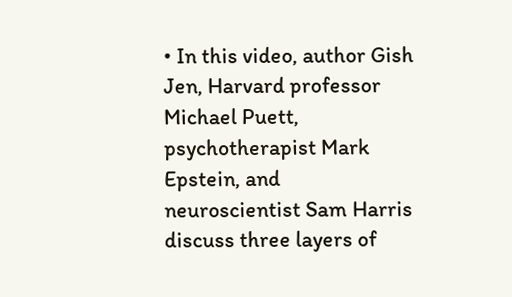• In this video, author Gish Jen, Harvard professor Michael Puett, psychotherapist Mark Epstein, and neuroscientist Sam Harris discuss three layers of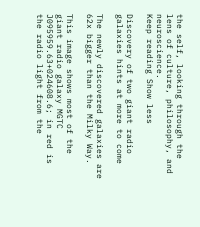the self, looking through the lens of culture, philosophy, and neuroscience.
Keep reading Show less

Discovery of two giant radio galaxies hints at more to come

The newly discovered galaxies are 62x bigger than the Milky Way.

This image shows most of the giant radio galaxy MGTC J095959.63+024608.6; in red is the radio light from the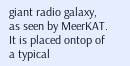giant radio galaxy, as seen by MeerKAT. It is placed ontop of a typical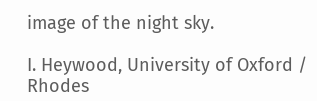image of the night sky.

I. Heywood, University of Oxford / Rhodes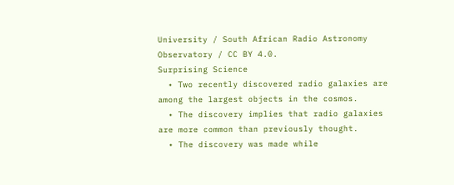University / South African Radio Astronomy Observatory / CC BY 4.0.
Surprising Science
  • Two recently discovered radio galaxies are among the largest objects in the cosmos.
  • The discovery implies that radio galaxies are more common than previously thought.
  • The discovery was made while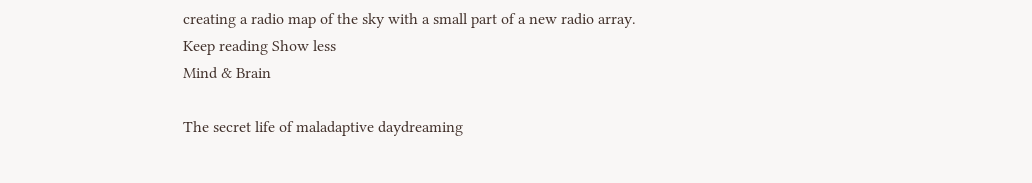creating a radio map of the sky with a small part of a new radio array.
Keep reading Show less
Mind & Brain

The secret life of maladaptive daydreaming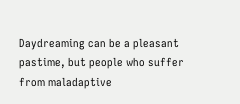Daydreaming can be a pleasant pastime, but people who suffer from maladaptive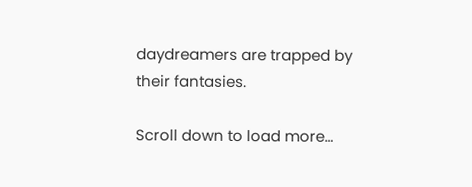daydreamers are trapped by their fantasies.

Scroll down to load more…